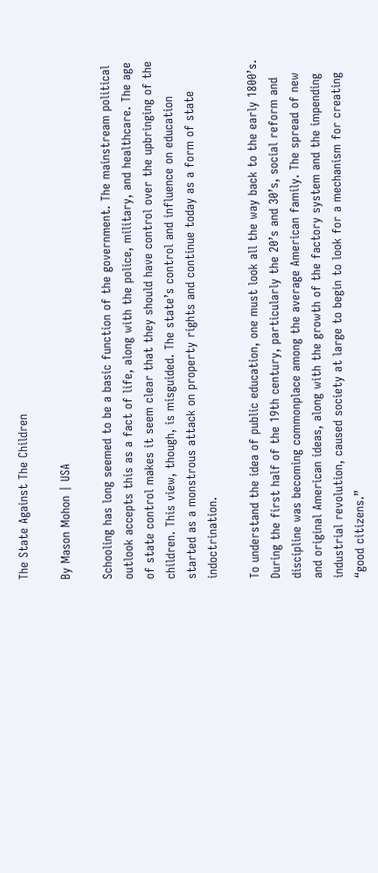The State Against The Children

By Mason Mohon | USA

Schooling has long seemed to be a basic function of the government. The mainstream political outlook accepts this as a fact of life, along with the police, military, and healthcare. The age of state control makes it seem clear that they should have control over the upbringing of the children. This view, though, is misguided. The state’s control and influence on education started as a monstrous attack on property rights and continue today as a form of state indoctrination.

To understand the idea of public education, one must look all the way back to the early 1800’s. During the first half of the 19th century, particularly the 20’s and 30’s, social reform and discipline was becoming commonplace among the average American family. The spread of new and original American ideas, along with the growth of the factory system and the impending industrial revolution, caused society at large to begin to look for a mechanism for creating “good citizens.”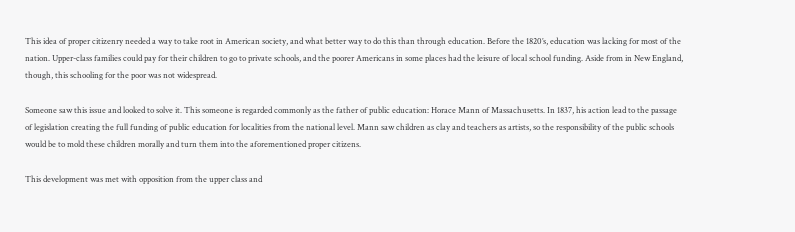This idea of proper citizenry needed a way to take root in American society, and what better way to do this than through education. Before the 1820’s, education was lacking for most of the nation. Upper-class families could pay for their children to go to private schools, and the poorer Americans in some places had the leisure of local school funding. Aside from in New England, though, this schooling for the poor was not widespread.

Someone saw this issue and looked to solve it. This someone is regarded commonly as the father of public education: Horace Mann of Massachusetts. In 1837, his action lead to the passage of legislation creating the full funding of public education for localities from the national level. Mann saw children as clay and teachers as artists, so the responsibility of the public schools would be to mold these children morally and turn them into the aforementioned proper citizens.

This development was met with opposition from the upper class and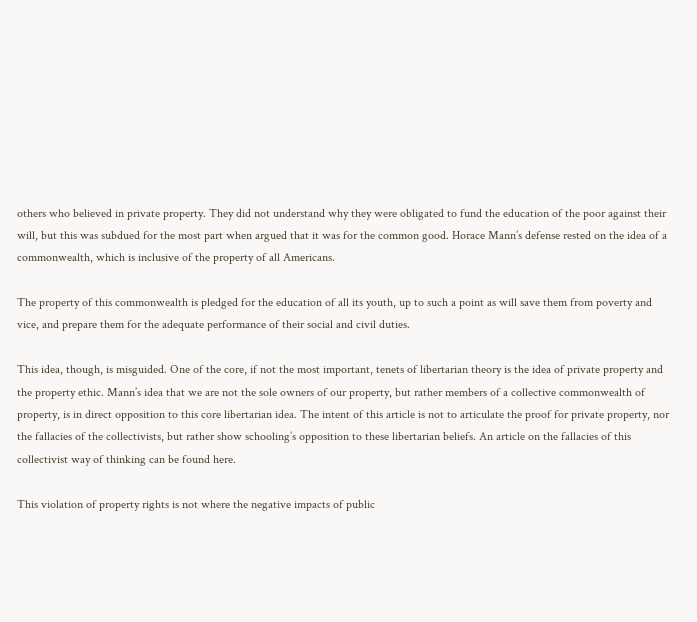others who believed in private property. They did not understand why they were obligated to fund the education of the poor against their will, but this was subdued for the most part when argued that it was for the common good. Horace Mann’s defense rested on the idea of a commonwealth, which is inclusive of the property of all Americans.

The property of this commonwealth is pledged for the education of all its youth, up to such a point as will save them from poverty and vice, and prepare them for the adequate performance of their social and civil duties.

This idea, though, is misguided. One of the core, if not the most important, tenets of libertarian theory is the idea of private property and the property ethic. Mann’s idea that we are not the sole owners of our property, but rather members of a collective commonwealth of property, is in direct opposition to this core libertarian idea. The intent of this article is not to articulate the proof for private property, nor the fallacies of the collectivists, but rather show schooling’s opposition to these libertarian beliefs. An article on the fallacies of this collectivist way of thinking can be found here.

This violation of property rights is not where the negative impacts of public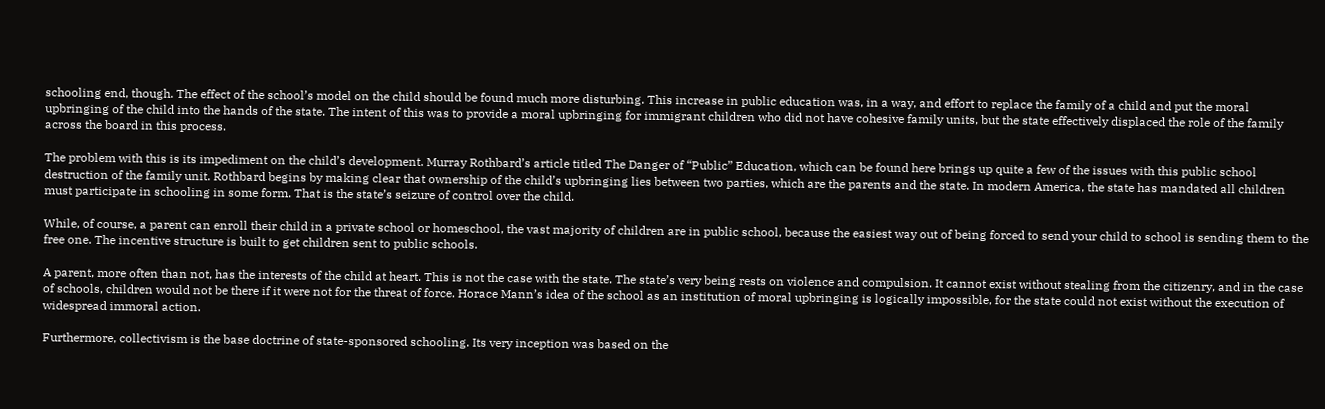schooling end, though. The effect of the school’s model on the child should be found much more disturbing. This increase in public education was, in a way, and effort to replace the family of a child and put the moral upbringing of the child into the hands of the state. The intent of this was to provide a moral upbringing for immigrant children who did not have cohesive family units, but the state effectively displaced the role of the family across the board in this process.

The problem with this is its impediment on the child’s development. Murray Rothbard’s article titled The Danger of “Public” Education, which can be found here brings up quite a few of the issues with this public school destruction of the family unit. Rothbard begins by making clear that ownership of the child’s upbringing lies between two parties, which are the parents and the state. In modern America, the state has mandated all children must participate in schooling in some form. That is the state’s seizure of control over the child.

While, of course, a parent can enroll their child in a private school or homeschool, the vast majority of children are in public school, because the easiest way out of being forced to send your child to school is sending them to the free one. The incentive structure is built to get children sent to public schools.

A parent, more often than not, has the interests of the child at heart. This is not the case with the state. The state’s very being rests on violence and compulsion. It cannot exist without stealing from the citizenry, and in the case of schools, children would not be there if it were not for the threat of force. Horace Mann’s idea of the school as an institution of moral upbringing is logically impossible, for the state could not exist without the execution of widespread immoral action.

Furthermore, collectivism is the base doctrine of state-sponsored schooling. Its very inception was based on the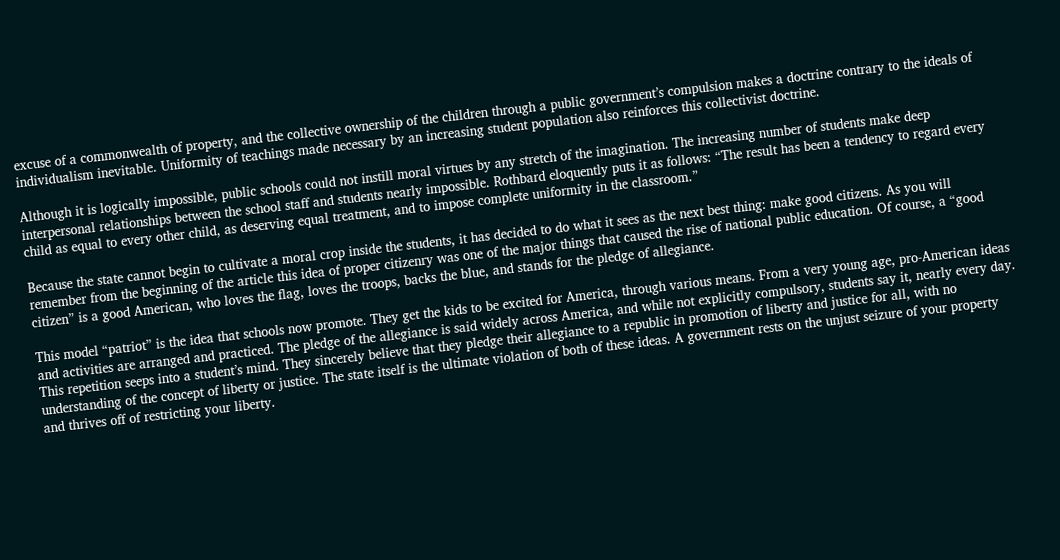excuse of a commonwealth of property, and the collective ownership of the children through a public government’s compulsion makes a doctrine contrary to the ideals of individualism inevitable. Uniformity of teachings made necessary by an increasing student population also reinforces this collectivist doctrine.

Although it is logically impossible, public schools could not instill moral virtues by any stretch of the imagination. The increasing number of students make deep interpersonal relationships between the school staff and students nearly impossible. Rothbard eloquently puts it as follows: “The result has been a tendency to regard every child as equal to every other child, as deserving equal treatment, and to impose complete uniformity in the classroom.”

Because the state cannot begin to cultivate a moral crop inside the students, it has decided to do what it sees as the next best thing: make good citizens. As you will remember from the beginning of the article this idea of proper citizenry was one of the major things that caused the rise of national public education. Of course, a “good citizen” is a good American, who loves the flag, loves the troops, backs the blue, and stands for the pledge of allegiance.

This model “patriot” is the idea that schools now promote. They get the kids to be excited for America, through various means. From a very young age, pro-American ideas and activities are arranged and practiced. The pledge of the allegiance is said widely across America, and while not explicitly compulsory, students say it, nearly every day. This repetition seeps into a student’s mind. They sincerely believe that they pledge their allegiance to a republic in promotion of liberty and justice for all, with no understanding of the concept of liberty or justice. The state itself is the ultimate violation of both of these ideas. A government rests on the unjust seizure of your property and thrives off of restricting your liberty.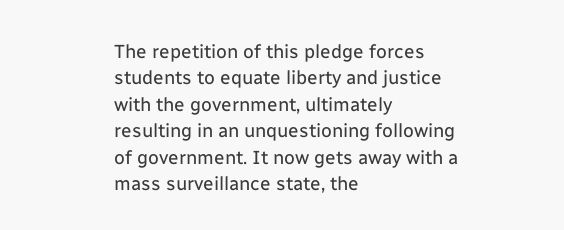The repetition of this pledge forces students to equate liberty and justice with the government, ultimately resulting in an unquestioning following of government. It now gets away with a mass surveillance state, the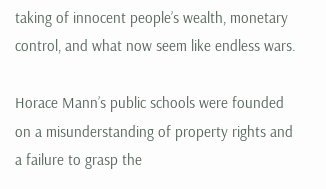taking of innocent people’s wealth, monetary control, and what now seem like endless wars.

Horace Mann’s public schools were founded on a misunderstanding of property rights and a failure to grasp the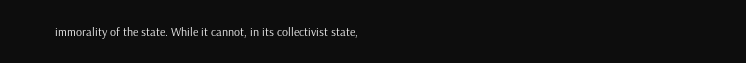immorality of the state. While it cannot, in its collectivist state,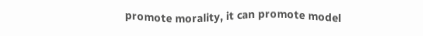promote morality, it can promote model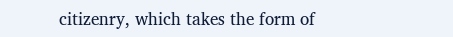citizenry, which takes the form of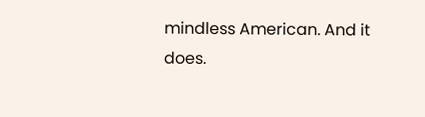mindless American. And it does.